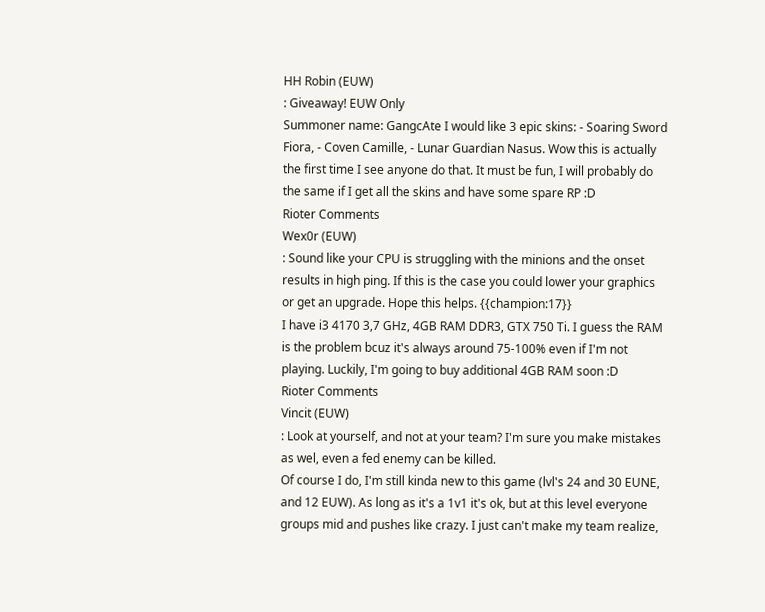HH Robin (EUW)
: Giveaway! EUW Only
Summoner name: GangcAte I would like 3 epic skins: - Soaring Sword Fiora, - Coven Camille, - Lunar Guardian Nasus. Wow this is actually the first time I see anyone do that. It must be fun, I will probably do the same if I get all the skins and have some spare RP :D
Rioter Comments
Wex0r (EUW)
: Sound like your CPU is struggling with the minions and the onset results in high ping. If this is the case you could lower your graphics or get an upgrade. Hope this helps. {{champion:17}}
I have i3 4170 3,7 GHz, 4GB RAM DDR3, GTX 750 Ti. I guess the RAM is the problem bcuz it's always around 75-100% even if I'm not playing. Luckily, I'm going to buy additional 4GB RAM soon :D
Rioter Comments
Vincit (EUW)
: Look at yourself, and not at your team? I'm sure you make mistakes as wel, even a fed enemy can be killed.
Of course I do, I'm still kinda new to this game (lvl's 24 and 30 EUNE, and 12 EUW). As long as it's a 1v1 it's ok, but at this level everyone groups mid and pushes like crazy. I just can't make my team realize,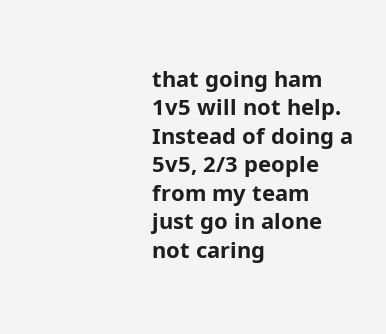that going ham 1v5 will not help. Instead of doing a 5v5, 2/3 people from my team just go in alone not caring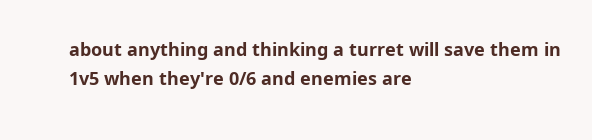about anything and thinking a turret will save them in 1v5 when they're 0/6 and enemies are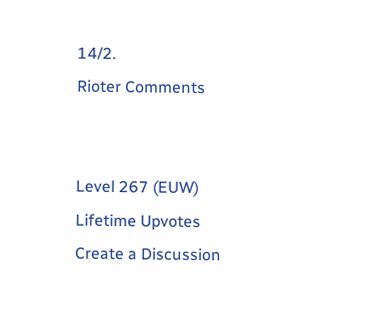14/2.
Rioter Comments


Level 267 (EUW)
Lifetime Upvotes
Create a Discussion